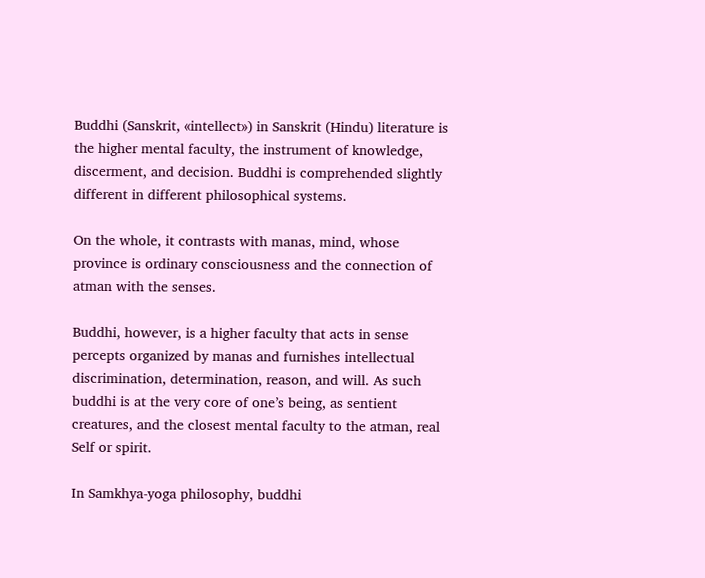Buddhi (Sanskrit, «intellect») in Sanskrit (Hindu) literature is the higher mental faculty, the instrument of knowledge, discerment, and decision. Buddhi is comprehended slightly different in different philosophical systems.

On the whole, it contrasts with manas, mind, whose province is ordinary consciousness and the connection of atman with the senses.

Buddhi, however, is a higher faculty that acts in sense percepts organized by manas and furnishes intellectual discrimination, determination, reason, and will. As such buddhi is at the very core of one’s being, as sentient creatures, and the closest mental faculty to the atman, real Self or spirit.

In Samkhya-yoga philosophy, buddhi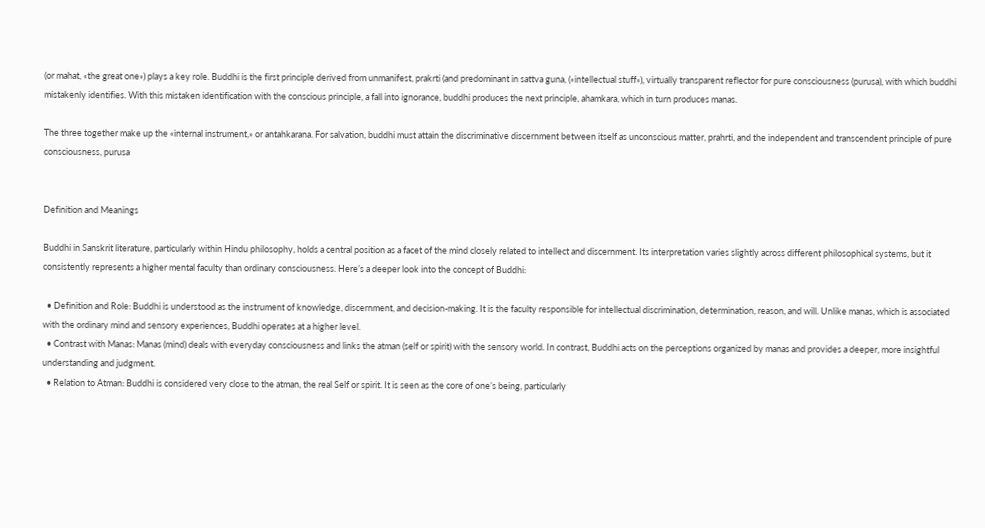(or mahat, «the great one») plays a key role. Buddhi is the first principle derived from unmanifest, prakrti (and predominant in sattva guna, («intellectual stuff»), virtually transparent reflector for pure consciousness (purusa), with which buddhi mistakenly identifies. With this mistaken identification with the conscious principle, a fall into ignorance, buddhi produces the next principle, ahamkara, which in turn produces manas.

The three together make up the «internal instrument,» or antahkarana. For salvation, buddhi must attain the discriminative discernment between itself as unconscious matter, prahrti, and the independent and transcendent principle of pure consciousness, purusa


Definition and Meanings

Buddhi in Sanskrit literature, particularly within Hindu philosophy, holds a central position as a facet of the mind closely related to intellect and discernment. Its interpretation varies slightly across different philosophical systems, but it consistently represents a higher mental faculty than ordinary consciousness. Here’s a deeper look into the concept of Buddhi:

  • Definition and Role: Buddhi is understood as the instrument of knowledge, discernment, and decision-making. It is the faculty responsible for intellectual discrimination, determination, reason, and will. Unlike manas, which is associated with the ordinary mind and sensory experiences, Buddhi operates at a higher level.
  • Contrast with Manas: Manas (mind) deals with everyday consciousness and links the atman (self or spirit) with the sensory world. In contrast, Buddhi acts on the perceptions organized by manas and provides a deeper, more insightful understanding and judgment.
  • Relation to Atman: Buddhi is considered very close to the atman, the real Self or spirit. It is seen as the core of one’s being, particularly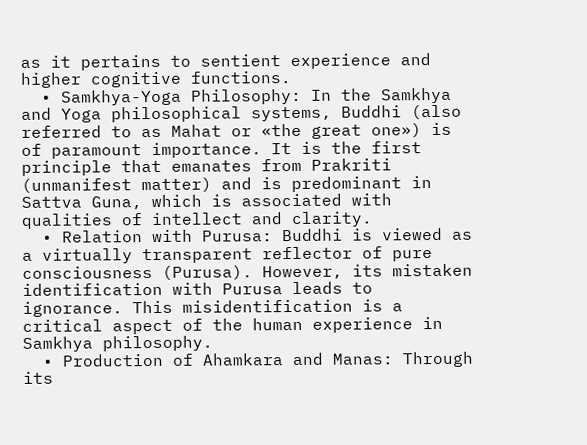as it pertains to sentient experience and higher cognitive functions.
  • Samkhya-Yoga Philosophy: In the Samkhya and Yoga philosophical systems, Buddhi (also referred to as Mahat or «the great one») is of paramount importance. It is the first principle that emanates from Prakriti (unmanifest matter) and is predominant in Sattva Guna, which is associated with qualities of intellect and clarity.
  • Relation with Purusa: Buddhi is viewed as a virtually transparent reflector of pure consciousness (Purusa). However, its mistaken identification with Purusa leads to ignorance. This misidentification is a critical aspect of the human experience in Samkhya philosophy.
  • Production of Ahamkara and Manas: Through its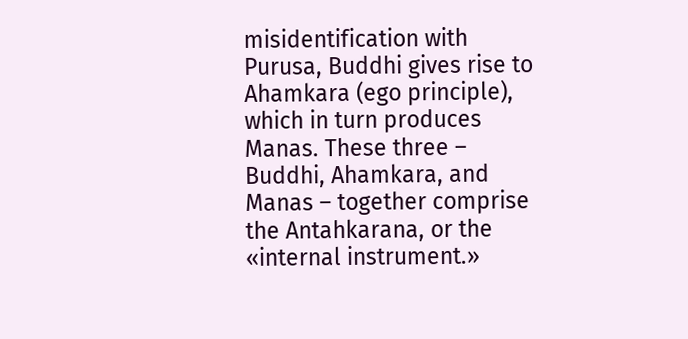misidentification with Purusa, Buddhi gives rise to Ahamkara (ego principle), which in turn produces Manas. These three – Buddhi, Ahamkara, and Manas – together comprise the Antahkarana, or the «internal instrument.»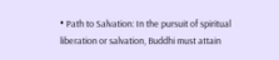• Path to Salvation: In the pursuit of spiritual liberation or salvation, Buddhi must attain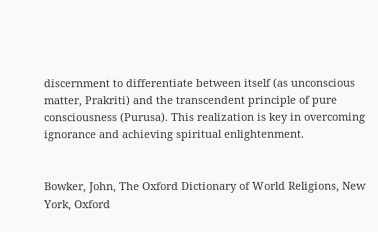discernment to differentiate between itself (as unconscious matter, Prakriti) and the transcendent principle of pure consciousness (Purusa). This realization is key in overcoming ignorance and achieving spiritual enlightenment.


Bowker, John, The Oxford Dictionary of World Religions, New York, Oxford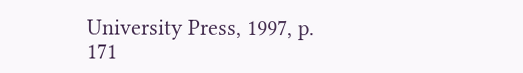University Press, 1997, p. 171